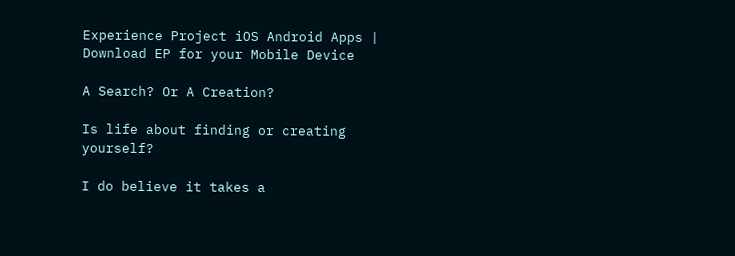Experience Project iOS Android Apps | Download EP for your Mobile Device

A Search? Or A Creation?

Is life about finding or creating yourself?

I do believe it takes a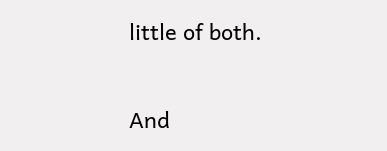little of both.

And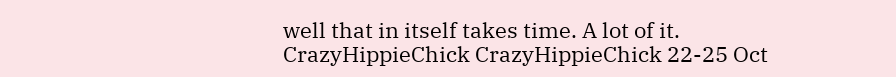well that in itself takes time. A lot of it.
CrazyHippieChick CrazyHippieChick 22-25 Oct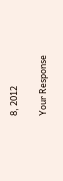8, 2012

Your Response